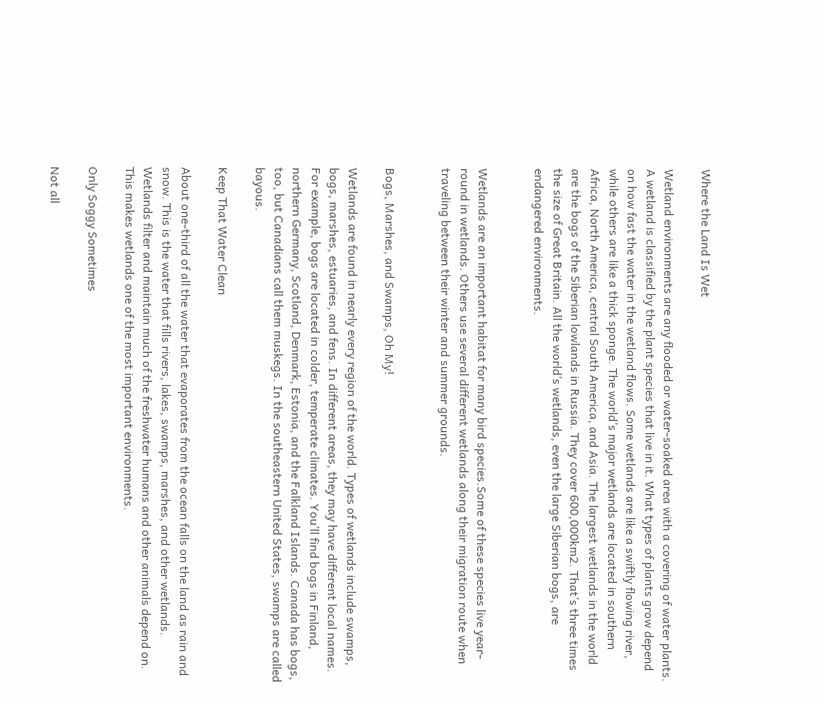Where the Land Is Wet

Wetland environments are any flooded or water-soaked area with a covering of water plants. A wetland is classified by the plant species that live in it. What types of plants grow depend on how fast the water in the wetland flows. Some wetlands are like a swiftly flowing river, while others are like a thick sponge. The world’s major wetlands are located in southern Africa, North America, central South America, and Asia. The largest wetlands in the world are the bogs of the Siberian lowlands in Russia. They cover 600,000km2. That’s three times the size of Great Britain. All the world’s wetlands, even the large Siberian bogs, are endangered environments.


Wetlands are an important habitat for many bird species.Some of these species live year-round in wetlands. Others use several different wetlands along their migration route when traveling between their winter and summer grounds.


Bogs, Marshes, and Swamps, Oh My!

Wetlands are found in nearly every region of the world. Types of wetlands include swamps, bogs, marshes, estuaries, and fens. In different areas, they may have different local names. For example, bogs are located in colder, temperate climates. You’ll find bogs in Finland, northern Germany, Scotland, Denmark, Estonia, and the Falkland Islands. Canada has bogs, too, but Canadians call them muskegs. In the southeastern United States, swamps are called bayous.

Keep That Water Clean

About one-third of all the water that evaporates from the ocean falls on the land as rain and snow. This is the water that fills rivers, lakes, swamps, marshes, and other wetlands. Wetlands filter and maintain much of the freshwater humans and other animals depend on. This makes wetlands one of the most important environments.

Only Soggy Sometimes

Not all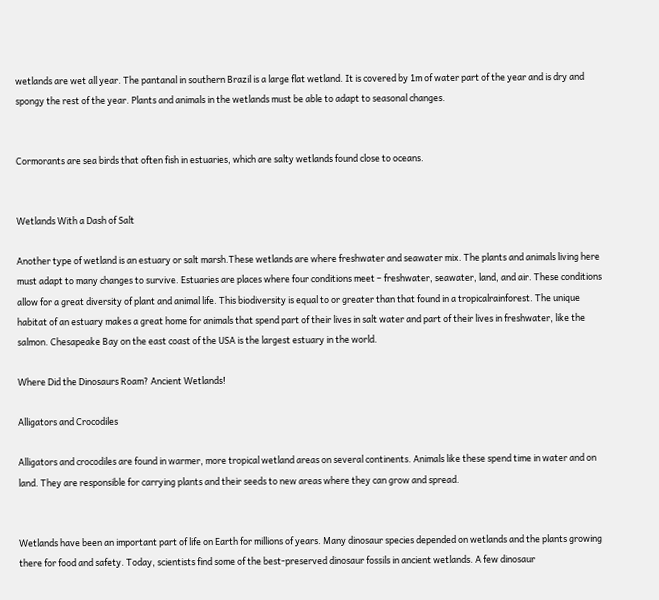wetlands are wet all year. The pantanal in southern Brazil is a large flat wetland. It is covered by 1m of water part of the year and is dry and spongy the rest of the year. Plants and animals in the wetlands must be able to adapt to seasonal changes.


Cormorants are sea birds that often fish in estuaries, which are salty wetlands found close to oceans.


Wetlands With a Dash of Salt

Another type of wetland is an estuary or salt marsh.These wetlands are where freshwater and seawater mix. The plants and animals living here must adapt to many changes to survive. Estuaries are places where four conditions meet – freshwater, seawater, land, and air. These conditions allow for a great diversity of plant and animal life. This biodiversity is equal to or greater than that found in a tropicalrainforest. The unique habitat of an estuary makes a great home for animals that spend part of their lives in salt water and part of their lives in freshwater, like the salmon. Chesapeake Bay on the east coast of the USA is the largest estuary in the world.

Where Did the Dinosaurs Roam? Ancient Wetlands!

Alligators and Crocodiles

Alligators and crocodiles are found in warmer, more tropical wetland areas on several continents. Animals like these spend time in water and on land. They are responsible for carrying plants and their seeds to new areas where they can grow and spread.


Wetlands have been an important part of life on Earth for millions of years. Many dinosaur species depended on wetlands and the plants growing there for food and safety. Today, scientists find some of the best-preserved dinosaur fossils in ancient wetlands. A few dinosaur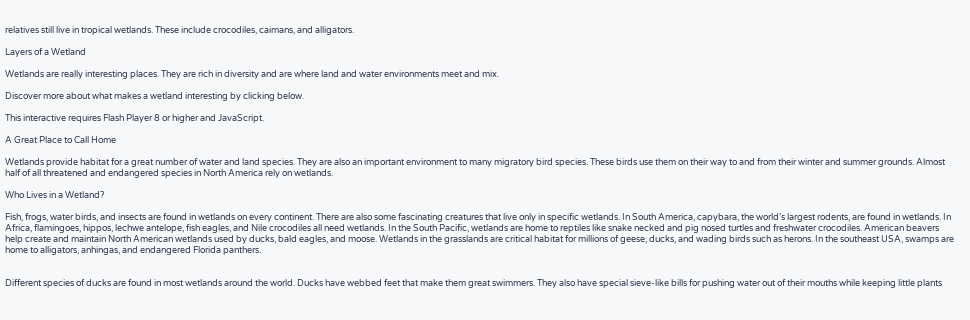relatives still live in tropical wetlands. These include crocodiles, caimans, and alligators.

Layers of a Wetland

Wetlands are really interesting places. They are rich in diversity and are where land and water environments meet and mix.

Discover more about what makes a wetland interesting by clicking below.

This interactive requires Flash Player 8 or higher and JavaScript.

A Great Place to Call Home

Wetlands provide habitat for a great number of water and land species. They are also an important environment to many migratory bird species. These birds use them on their way to and from their winter and summer grounds. Almost half of all threatened and endangered species in North America rely on wetlands.

Who Lives in a Wetland?

Fish, frogs, water birds, and insects are found in wetlands on every continent. There are also some fascinating creatures that live only in specific wetlands. In South America, capybara, the world’s largest rodents, are found in wetlands. In Africa, flamingoes, hippos, lechwe antelope, fish eagles, and Nile crocodiles all need wetlands. In the South Pacific, wetlands are home to reptiles like snake necked and pig nosed turtles and freshwater crocodiles. American beavers help create and maintain North American wetlands used by ducks, bald eagles, and moose. Wetlands in the grasslands are critical habitat for millions of geese, ducks, and wading birds such as herons. In the southeast USA, swamps are home to alligators, anhingas, and endangered Florida panthers.


Different species of ducks are found in most wetlands around the world. Ducks have webbed feet that make them great swimmers. They also have special sieve-like bills for pushing water out of their mouths while keeping little plants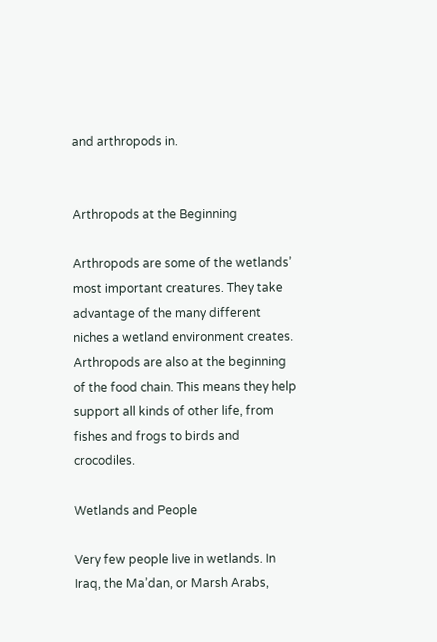and arthropods in.


Arthropods at the Beginning

Arthropods are some of the wetlands’ most important creatures. They take advantage of the many different niches a wetland environment creates. Arthropods are also at the beginning of the food chain. This means they help support all kinds of other life, from fishes and frogs to birds and crocodiles.

Wetlands and People

Very few people live in wetlands. In Iraq, the Ma’dan, or Marsh Arabs,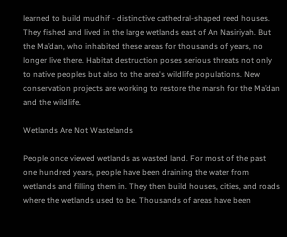learned to build mudhif - distinctive cathedral-shaped reed houses. They fished and lived in the large wetlands east of An Nasiriyah. But the Ma’dan, who inhabited these areas for thousands of years, no longer live there. Habitat destruction poses serious threats not only to native peoples but also to the area's wildlife populations. New conservation projects are working to restore the marsh for the Ma’dan and the wildlife.

Wetlands Are Not Wastelands

People once viewed wetlands as wasted land. For most of the past one hundred years, people have been draining the water from wetlands and filling them in. They then build houses, cities, and roads where the wetlands used to be. Thousands of areas have been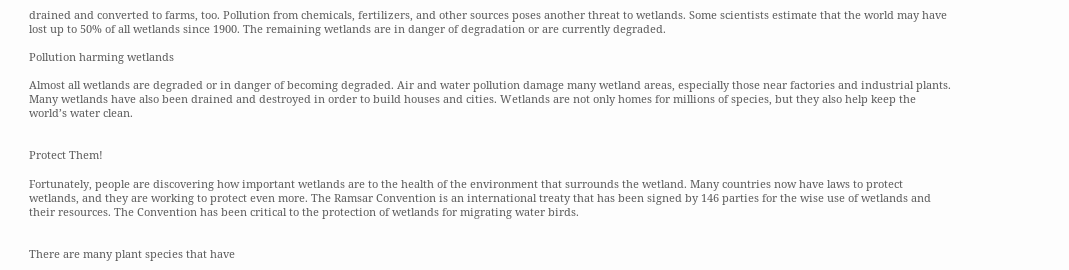drained and converted to farms, too. Pollution from chemicals, fertilizers, and other sources poses another threat to wetlands. Some scientists estimate that the world may have lost up to 50% of all wetlands since 1900. The remaining wetlands are in danger of degradation or are currently degraded.

Pollution harming wetlands

Almost all wetlands are degraded or in danger of becoming degraded. Air and water pollution damage many wetland areas, especially those near factories and industrial plants. Many wetlands have also been drained and destroyed in order to build houses and cities. Wetlands are not only homes for millions of species, but they also help keep the world’s water clean.


Protect Them!

Fortunately, people are discovering how important wetlands are to the health of the environment that surrounds the wetland. Many countries now have laws to protect wetlands, and they are working to protect even more. The Ramsar Convention is an international treaty that has been signed by 146 parties for the wise use of wetlands and their resources. The Convention has been critical to the protection of wetlands for migrating water birds.


There are many plant species that have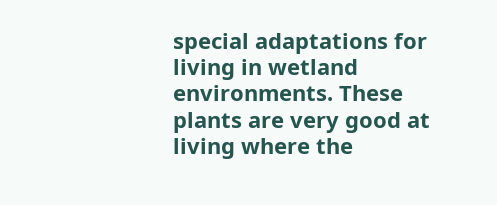special adaptations for living in wetland environments. These plants are very good at living where the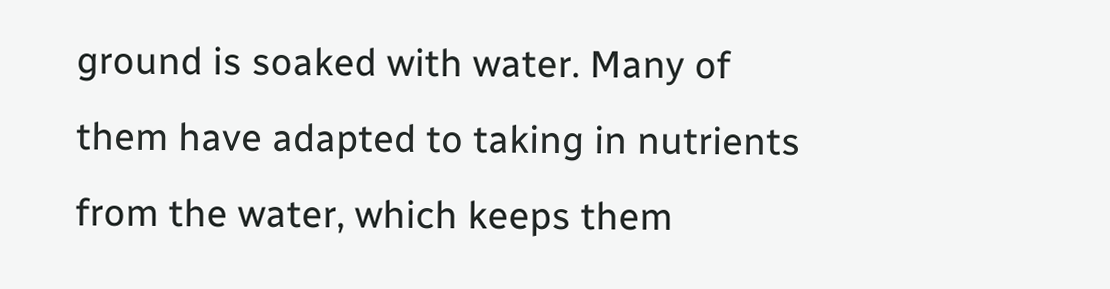ground is soaked with water. Many of them have adapted to taking in nutrients from the water, which keeps them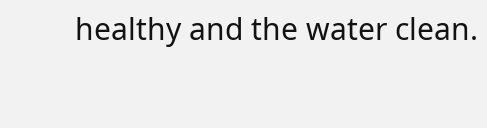healthy and the water clean.